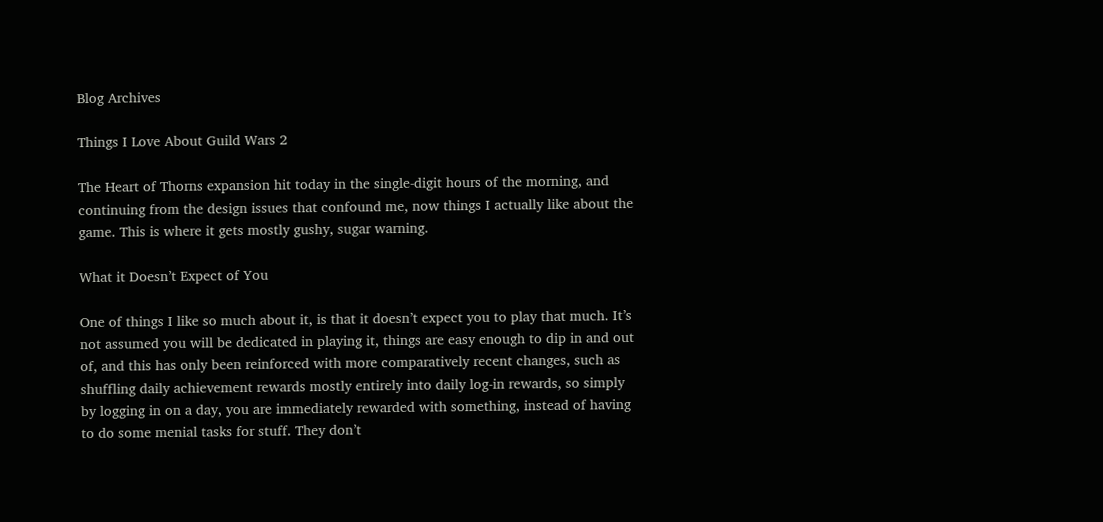Blog Archives

Things I Love About Guild Wars 2

The Heart of Thorns expansion hit today in the single-digit hours of the morning, and continuing from the design issues that confound me, now things I actually like about the game. This is where it gets mostly gushy, sugar warning.

What it Doesn’t Expect of You

One of things I like so much about it, is that it doesn’t expect you to play that much. It’s not assumed you will be dedicated in playing it, things are easy enough to dip in and out of, and this has only been reinforced with more comparatively recent changes, such as shuffling daily achievement rewards mostly entirely into daily log-in rewards, so simply by logging in on a day, you are immediately rewarded with something, instead of having to do some menial tasks for stuff. They don’t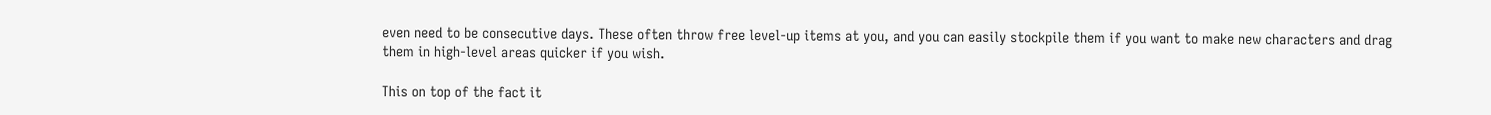even need to be consecutive days. These often throw free level-up items at you, and you can easily stockpile them if you want to make new characters and drag them in high-level areas quicker if you wish.

This on top of the fact it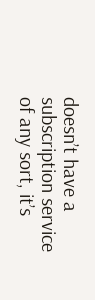doesn’t have a subscription service of any sort, it’s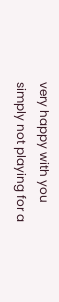very happy with you simply not playing for a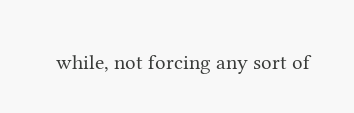while, not forcing any sort of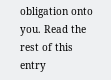obligation onto you. Read the rest of this entry